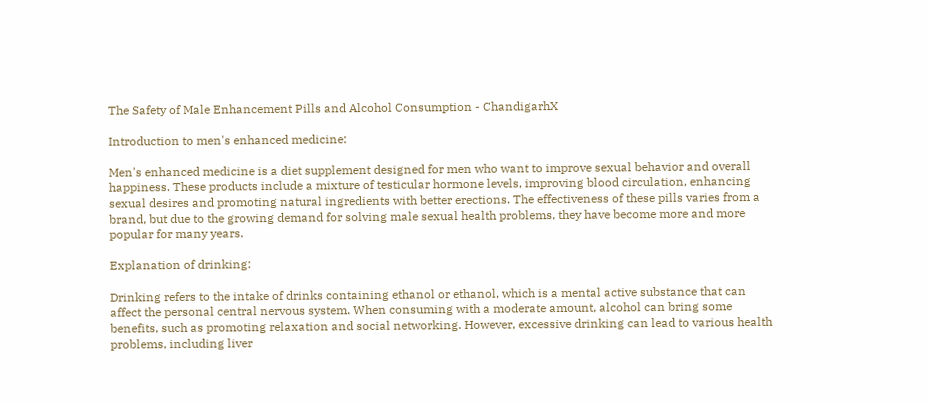The Safety of Male Enhancement Pills and Alcohol Consumption - ChandigarhX

Introduction to men's enhanced medicine:

Men's enhanced medicine is a diet supplement designed for men who want to improve sexual behavior and overall happiness. These products include a mixture of testicular hormone levels, improving blood circulation, enhancing sexual desires and promoting natural ingredients with better erections. The effectiveness of these pills varies from a brand, but due to the growing demand for solving male sexual health problems, they have become more and more popular for many years.

Explanation of drinking:

Drinking refers to the intake of drinks containing ethanol or ethanol, which is a mental active substance that can affect the personal central nervous system. When consuming with a moderate amount, alcohol can bring some benefits, such as promoting relaxation and social networking. However, excessive drinking can lead to various health problems, including liver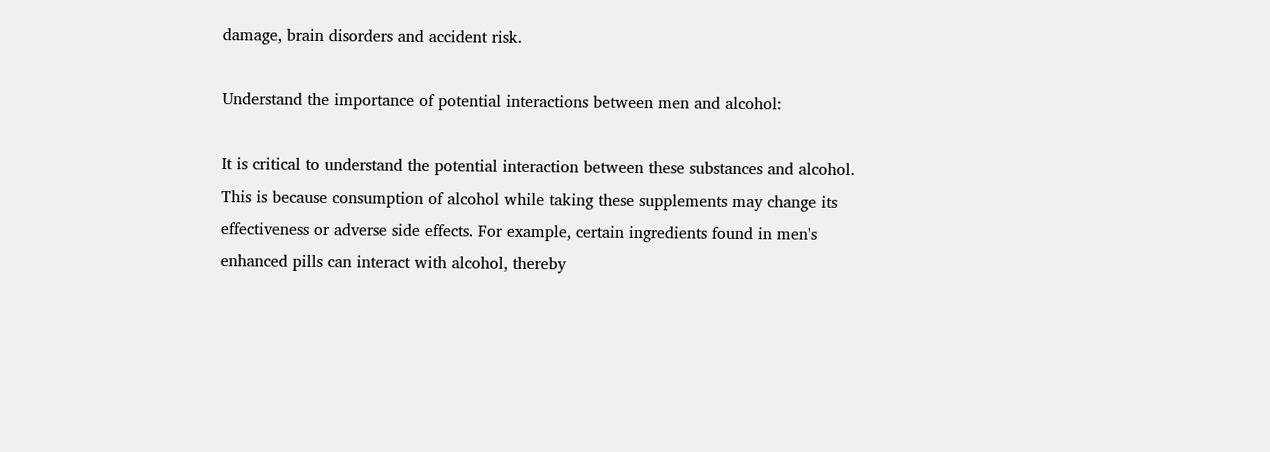damage, brain disorders and accident risk.

Understand the importance of potential interactions between men and alcohol:

It is critical to understand the potential interaction between these substances and alcohol. This is because consumption of alcohol while taking these supplements may change its effectiveness or adverse side effects. For example, certain ingredients found in men's enhanced pills can interact with alcohol, thereby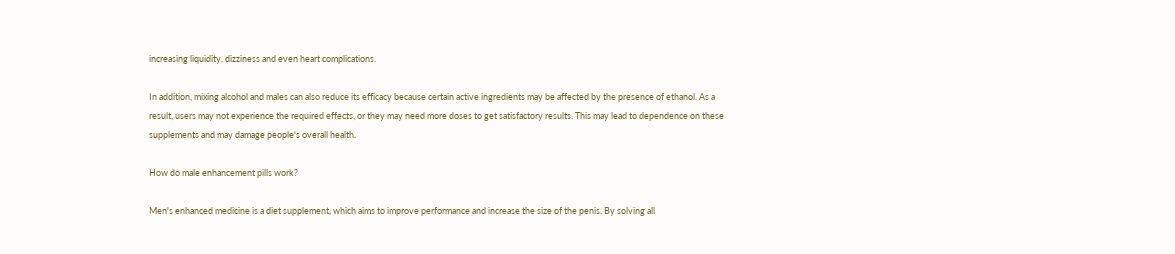increasing liquidity, dizziness and even heart complications.

In addition, mixing alcohol and males can also reduce its efficacy because certain active ingredients may be affected by the presence of ethanol. As a result, users may not experience the required effects, or they may need more doses to get satisfactory results. This may lead to dependence on these supplements and may damage people's overall health.

How do male enhancement pills work?

Men's enhanced medicine is a diet supplement, which aims to improve performance and increase the size of the penis. By solving all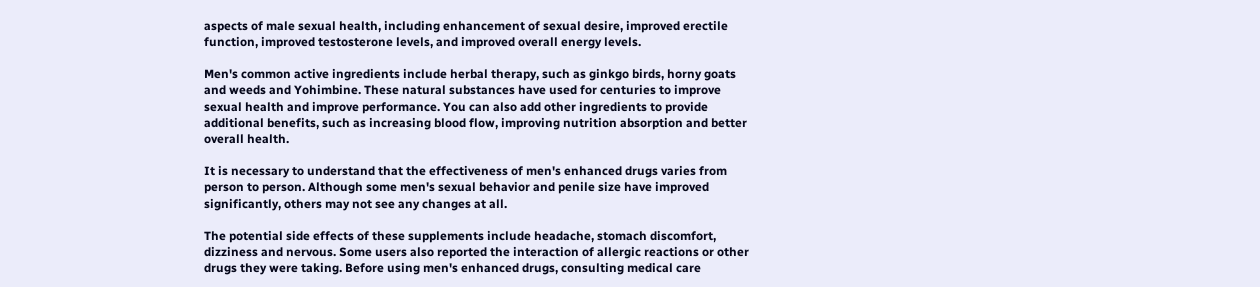aspects of male sexual health, including enhancement of sexual desire, improved erectile function, improved testosterone levels, and improved overall energy levels.

Men's common active ingredients include herbal therapy, such as ginkgo birds, horny goats and weeds and Yohimbine. These natural substances have used for centuries to improve sexual health and improve performance. You can also add other ingredients to provide additional benefits, such as increasing blood flow, improving nutrition absorption and better overall health.

It is necessary to understand that the effectiveness of men's enhanced drugs varies from person to person. Although some men's sexual behavior and penile size have improved significantly, others may not see any changes at all.

The potential side effects of these supplements include headache, stomach discomfort, dizziness and nervous. Some users also reported the interaction of allergic reactions or other drugs they were taking. Before using men's enhanced drugs, consulting medical care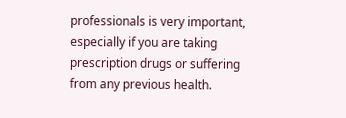professionals is very important, especially if you are taking prescription drugs or suffering from any previous health.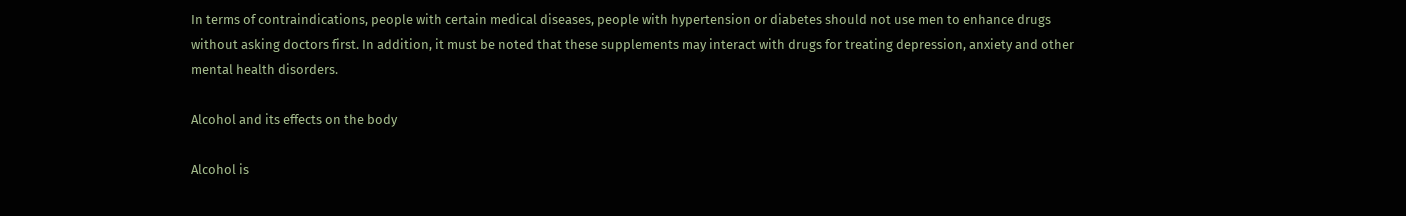In terms of contraindications, people with certain medical diseases, people with hypertension or diabetes should not use men to enhance drugs without asking doctors first. In addition, it must be noted that these supplements may interact with drugs for treating depression, anxiety and other mental health disorders.

Alcohol and its effects on the body

Alcohol is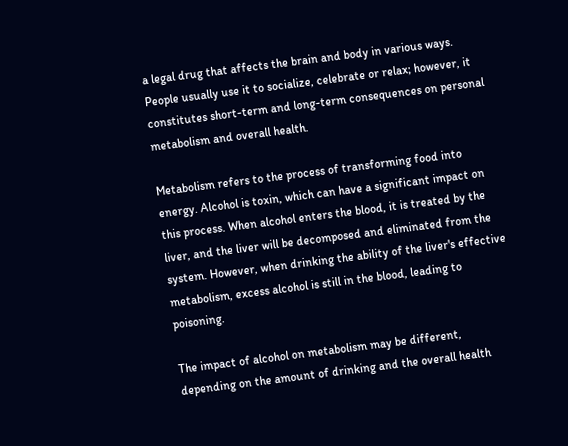a legal drug that affects the brain and body in various ways. People usually use it to socialize, celebrate or relax; however, it constitutes short-term and long-term consequences on personal metabolism and overall health.

Metabolism refers to the process of transforming food into energy. Alcohol is toxin, which can have a significant impact on this process. When alcohol enters the blood, it is treated by the liver, and the liver will be decomposed and eliminated from the system. However, when drinking the ability of the liver's effective metabolism, excess alcohol is still in the blood, leading to poisoning.

The impact of alcohol on metabolism may be different, depending on the amount of drinking and the overall health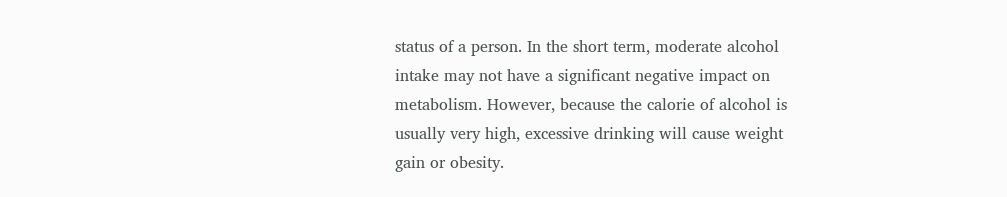status of a person. In the short term, moderate alcohol intake may not have a significant negative impact on metabolism. However, because the calorie of alcohol is usually very high, excessive drinking will cause weight gain or obesity.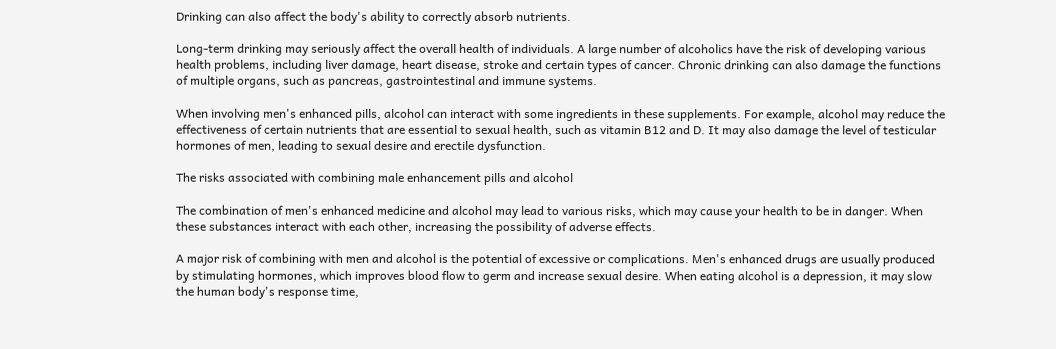Drinking can also affect the body's ability to correctly absorb nutrients.

Long-term drinking may seriously affect the overall health of individuals. A large number of alcoholics have the risk of developing various health problems, including liver damage, heart disease, stroke and certain types of cancer. Chronic drinking can also damage the functions of multiple organs, such as pancreas, gastrointestinal and immune systems.

When involving men's enhanced pills, alcohol can interact with some ingredients in these supplements. For example, alcohol may reduce the effectiveness of certain nutrients that are essential to sexual health, such as vitamin B12 and D. It may also damage the level of testicular hormones of men, leading to sexual desire and erectile dysfunction.

The risks associated with combining male enhancement pills and alcohol

The combination of men's enhanced medicine and alcohol may lead to various risks, which may cause your health to be in danger. When these substances interact with each other, increasing the possibility of adverse effects.

A major risk of combining with men and alcohol is the potential of excessive or complications. Men's enhanced drugs are usually produced by stimulating hormones, which improves blood flow to germ and increase sexual desire. When eating alcohol is a depression, it may slow the human body's response time,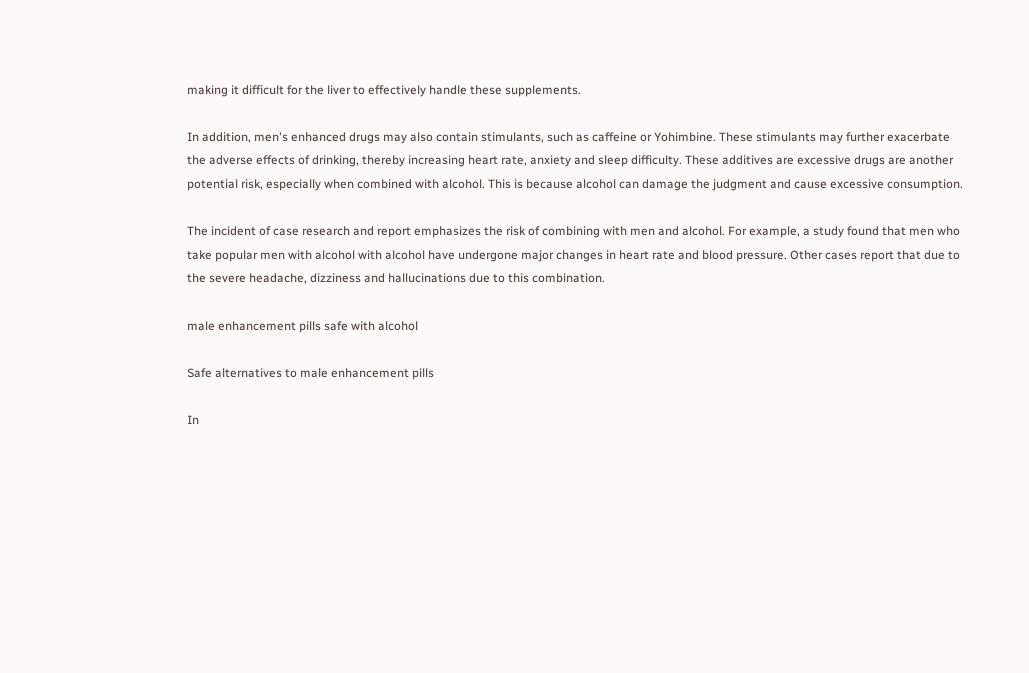making it difficult for the liver to effectively handle these supplements.

In addition, men's enhanced drugs may also contain stimulants, such as caffeine or Yohimbine. These stimulants may further exacerbate the adverse effects of drinking, thereby increasing heart rate, anxiety and sleep difficulty. These additives are excessive drugs are another potential risk, especially when combined with alcohol. This is because alcohol can damage the judgment and cause excessive consumption.

The incident of case research and report emphasizes the risk of combining with men and alcohol. For example, a study found that men who take popular men with alcohol with alcohol have undergone major changes in heart rate and blood pressure. Other cases report that due to the severe headache, dizziness and hallucinations due to this combination.

male enhancement pills safe with alcohol

Safe alternatives to male enhancement pills

In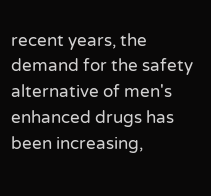recent years, the demand for the safety alternative of men's enhanced drugs has been increasing,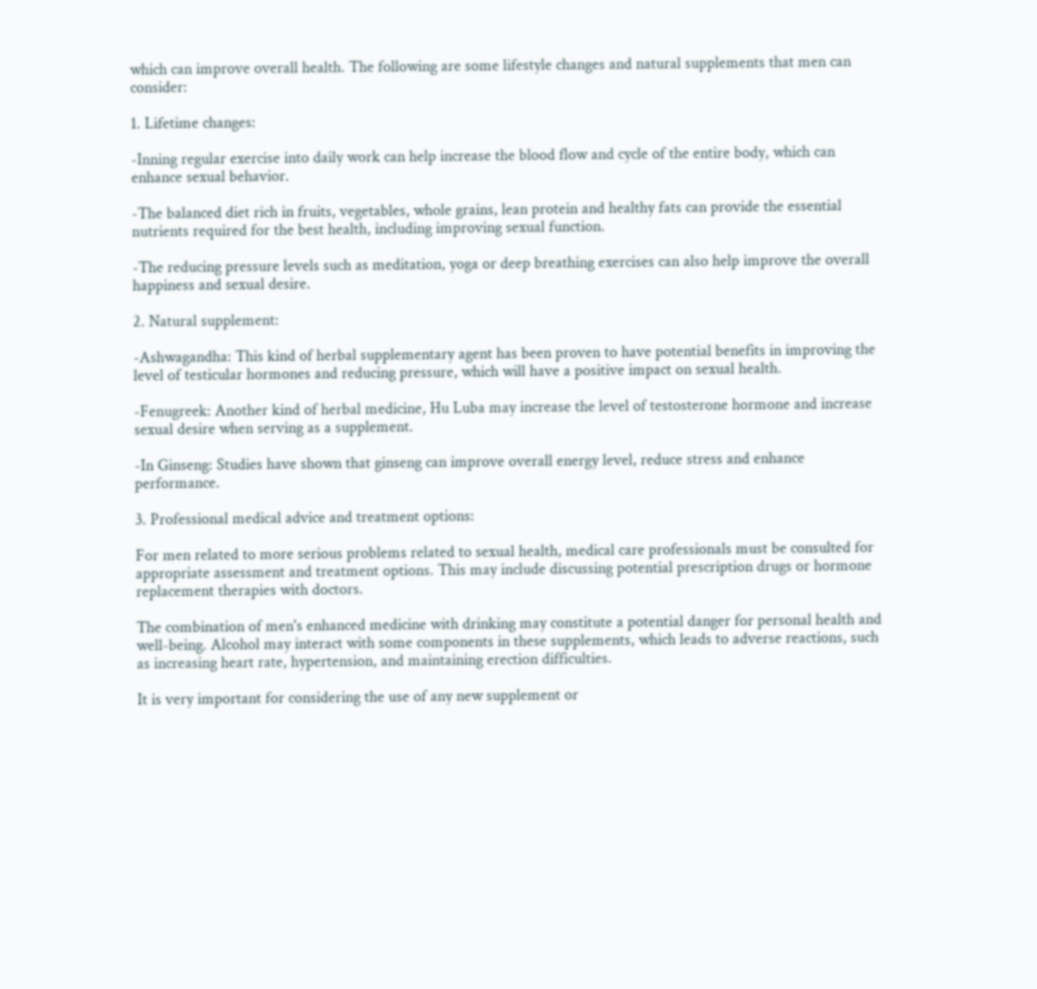which can improve overall health. The following are some lifestyle changes and natural supplements that men can consider:

1. Lifetime changes:

-Inning regular exercise into daily work can help increase the blood flow and cycle of the entire body, which can enhance sexual behavior.

-The balanced diet rich in fruits, vegetables, whole grains, lean protein and healthy fats can provide the essential nutrients required for the best health, including improving sexual function.

-The reducing pressure levels such as meditation, yoga or deep breathing exercises can also help improve the overall happiness and sexual desire.

2. Natural supplement:

-Ashwagandha: This kind of herbal supplementary agent has been proven to have potential benefits in improving the level of testicular hormones and reducing pressure, which will have a positive impact on sexual health.

-Fenugreek: Another kind of herbal medicine, Hu Luba may increase the level of testosterone hormone and increase sexual desire when serving as a supplement.

-In Ginseng: Studies have shown that ginseng can improve overall energy level, reduce stress and enhance performance.

3. Professional medical advice and treatment options:

For men related to more serious problems related to sexual health, medical care professionals must be consulted for appropriate assessment and treatment options. This may include discussing potential prescription drugs or hormone replacement therapies with doctors.

The combination of men's enhanced medicine with drinking may constitute a potential danger for personal health and well-being. Alcohol may interact with some components in these supplements, which leads to adverse reactions, such as increasing heart rate, hypertension, and maintaining erection difficulties.

It is very important for considering the use of any new supplement or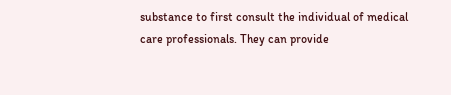substance to first consult the individual of medical care professionals. They can provide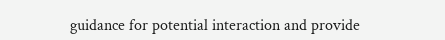guidance for potential interaction and provide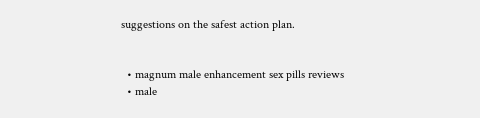suggestions on the safest action plan.


  • magnum male enhancement sex pills reviews
  • male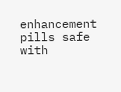enhancement pills safe with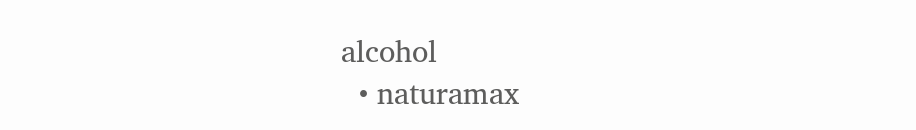alcohol
  • naturamax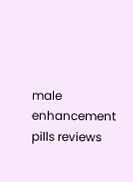male enhancement pills reviews